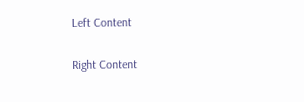Left Content

Right Content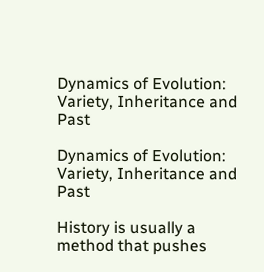Dynamics of Evolution: Variety, Inheritance and Past

Dynamics of Evolution: Variety, Inheritance and Past

History is usually a method that pushes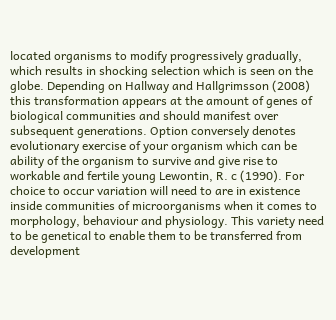located organisms to modify progressively gradually, which results in shocking selection which is seen on the globe. Depending on Hallway and Hallgrimsson (2008) this transformation appears at the amount of genes of biological communities and should manifest over subsequent generations. Option conversely denotes evolutionary exercise of your organism which can be ability of the organism to survive and give rise to workable and fertile young Lewontin, R. c (1990). For choice to occur variation will need to are in existence inside communities of microorganisms when it comes to morphology, behaviour and physiology. This variety need to be genetical to enable them to be transferred from development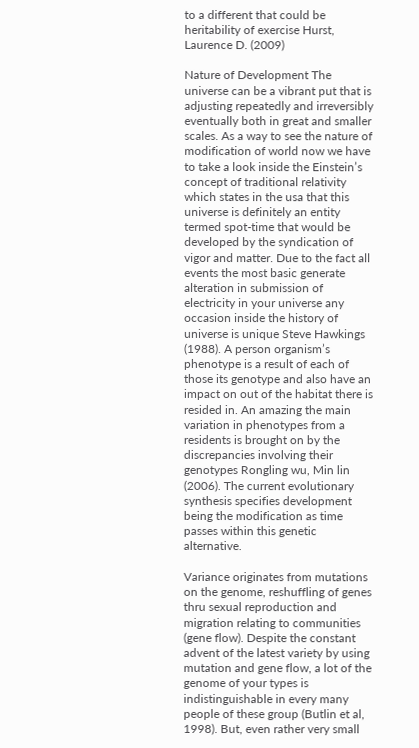to a different that could be heritability of exercise Hurst, Laurence D. (2009)

Nature of Development The universe can be a vibrant put that is adjusting repeatedly and irreversibly eventually both in great and smaller scales. As a way to see the nature of modification of world now we have to take a look inside the Einstein’s concept of traditional relativity which states in the usa that this universe is definitely an entity termed spot-time that would be developed by the syndication of vigor and matter. Due to the fact all events the most basic generate alteration in submission of electricity in your universe any occasion inside the history of universe is unique Steve Hawkings (1988). A person organism’s phenotype is a result of each of those its genotype and also have an impact on out of the habitat there is resided in. An amazing the main variation in phenotypes from a residents is brought on by the discrepancies involving their genotypes Rongling wu, Min lin (2006). The current evolutionary synthesis specifies development being the modification as time passes within this genetic alternative.

Variance originates from mutations on the genome, reshuffling of genes thru sexual reproduction and migration relating to communities (gene flow). Despite the constant advent of the latest variety by using mutation and gene flow, a lot of the genome of your types is indistinguishable in every many people of these group (Butlin et al, 1998). But, even rather very small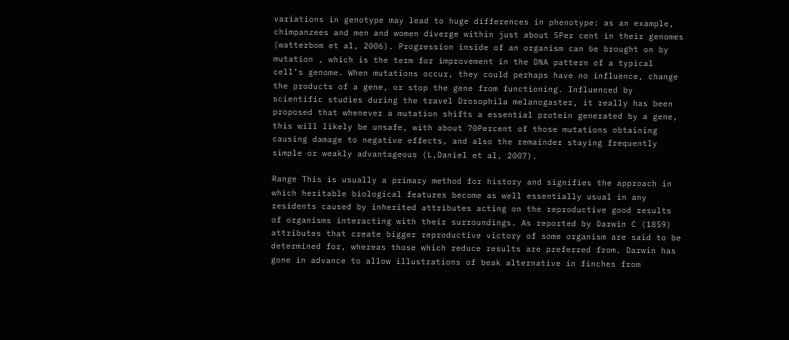variations in genotype may lead to huge differences in phenotype: as an example, chimpanzees and men and women diverge within just about 5Per cent in their genomes (watterbom et al, 2006). Progression inside of an organism can be brought on by mutation , which is the term for improvement in the DNA pattern of a typical cell’s genome. When mutations occur, they could perhaps have no influence, change the products of a gene, or stop the gene from functioning. Influenced by scientific studies during the travel Drosophila melanogaster, it really has been proposed that whenever a mutation shifts a essential protein generated by a gene, this will likely be unsafe, with about 70Percent of those mutations obtaining causing damage to negative effects, and also the remainder staying frequently simple or weakly advantageous (L,Daniel et al, 2007).

Range This is usually a primary method for history and signifies the approach in which heritable biological features become as well essentially usual in any residents caused by inherited attributes acting on the reproductive good results of organisms interacting with their surroundings. As reported by Darwin C (1859) attributes that create bigger reproductive victory of some organism are said to be determined for, whereas those which reduce results are preferred from. Darwin has gone in advance to allow illustrations of beak alternative in finches from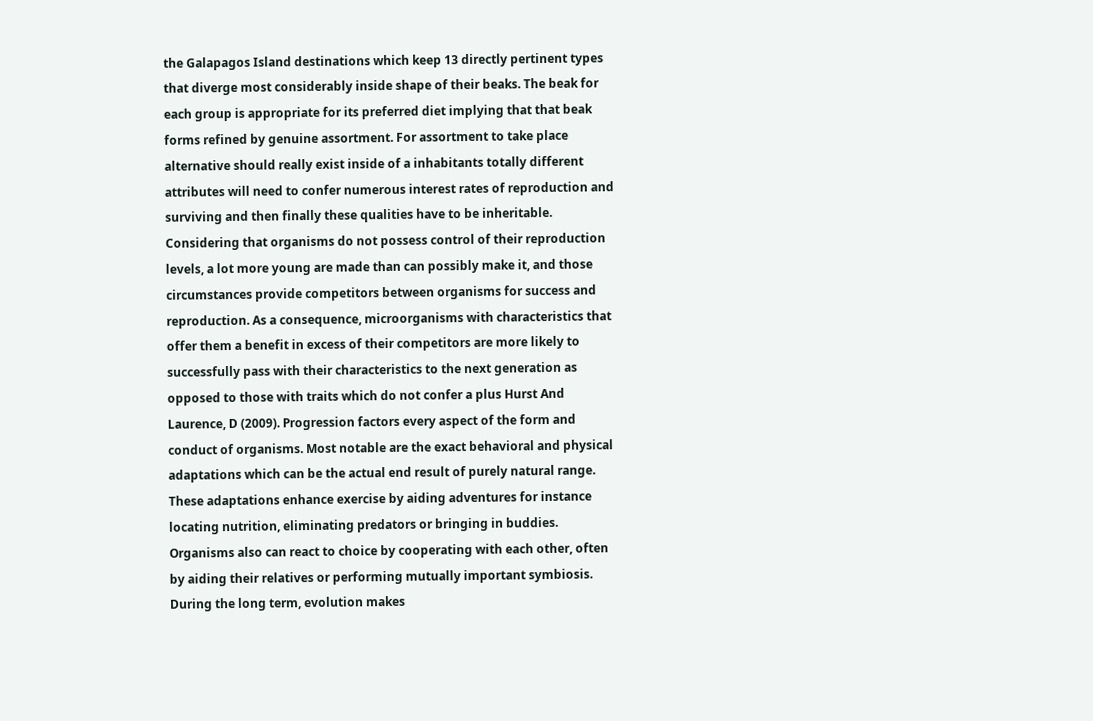the Galapagos Island destinations which keep 13 directly pertinent types that diverge most considerably inside shape of their beaks. The beak for each group is appropriate for its preferred diet implying that that beak forms refined by genuine assortment. For assortment to take place alternative should really exist inside of a inhabitants totally different attributes will need to confer numerous interest rates of reproduction and surviving and then finally these qualities have to be inheritable. Considering that organisms do not possess control of their reproduction levels, a lot more young are made than can possibly make it, and those circumstances provide competitors between organisms for success and reproduction. As a consequence, microorganisms with characteristics that offer them a benefit in excess of their competitors are more likely to successfully pass with their characteristics to the next generation as opposed to those with traits which do not confer a plus Hurst And Laurence, D (2009). Progression factors every aspect of the form and conduct of organisms. Most notable are the exact behavioral and physical adaptations which can be the actual end result of purely natural range. These adaptations enhance exercise by aiding adventures for instance locating nutrition, eliminating predators or bringing in buddies. Organisms also can react to choice by cooperating with each other, often by aiding their relatives or performing mutually important symbiosis. During the long term, evolution makes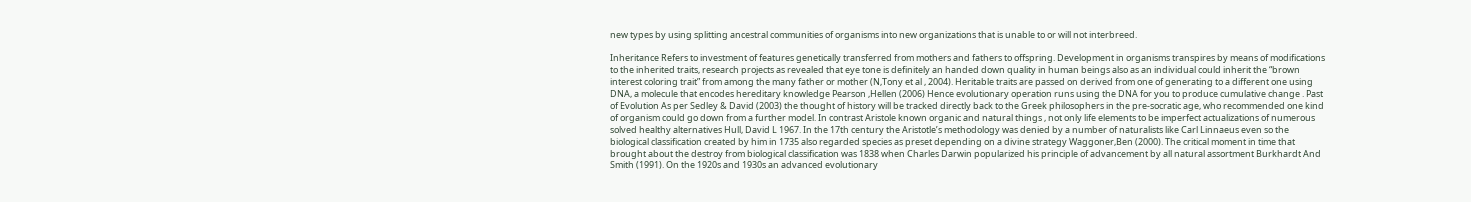new types by using splitting ancestral communities of organisms into new organizations that is unable to or will not interbreed.

Inheritance Refers to investment of features genetically transferred from mothers and fathers to offspring. Development in organisms transpires by means of modifications to the inherited traits, research projects as revealed that eye tone is definitely an handed down quality in human beings also as an individual could inherit the “brown interest coloring trait” from among the many father or mother (N,Tony et al , 2004). Heritable traits are passed on derived from one of generating to a different one using DNA, a molecule that encodes hereditary knowledge Pearson ,Hellen (2006) Hence evolutionary operation runs using the DNA for you to produce cumulative change . Past of Evolution As per Sedley & David (2003) the thought of history will be tracked directly back to the Greek philosophers in the pre-socratic age, who recommended one kind of organism could go down from a further model. In contrast Aristole known organic and natural things , not only life elements to be imperfect actualizations of numerous solved healthy alternatives Hull, David L 1967. In the 17th century the Aristotle’s methodology was denied by a number of naturalists like Carl Linnaeus even so the biological classification created by him in 1735 also regarded species as preset depending on a divine strategy Waggoner,Ben (2000). The critical moment in time that brought about the destroy from biological classification was 1838 when Charles Darwin popularized his principle of advancement by all natural assortment Burkhardt And Smith (1991). On the 1920s and 1930s an advanced evolutionary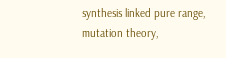synthesis linked pure range, mutation theory,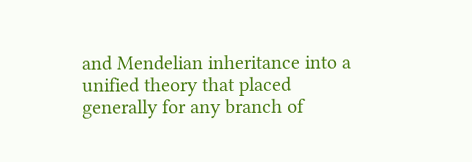and Mendelian inheritance into a unified theory that placed generally for any branch of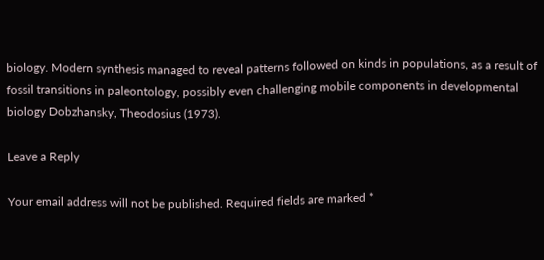biology. Modern synthesis managed to reveal patterns followed on kinds in populations, as a result of fossil transitions in paleontology, possibly even challenging mobile components in developmental biology Dobzhansky, Theodosius (1973).

Leave a Reply

Your email address will not be published. Required fields are marked *